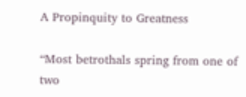A Propinquity to Greatness

“Most betrothals spring from one of two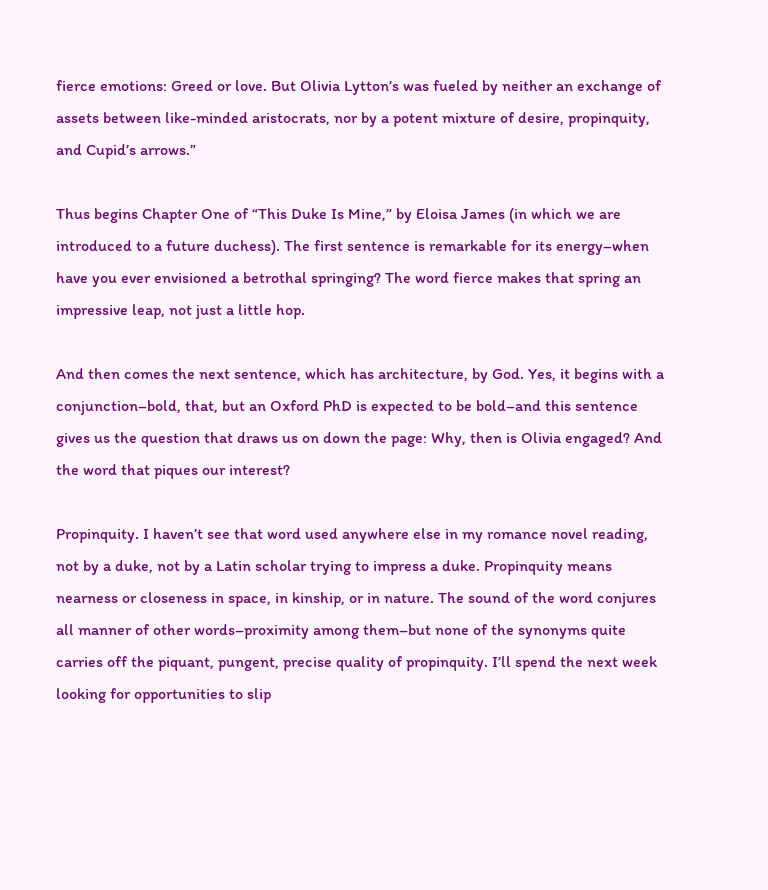fierce emotions: Greed or love. But Olivia Lytton’s was fueled by neither an exchange of assets between like-minded aristocrats, nor by a potent mixture of desire, propinquity, and Cupid’s arrows.”

Thus begins Chapter One of “This Duke Is Mine,” by Eloisa James (in which we are introduced to a future duchess). The first sentence is remarkable for its energy–when have you ever envisioned a betrothal springing? The word fierce makes that spring an impressive leap, not just a little hop.

And then comes the next sentence, which has architecture, by God. Yes, it begins with a conjunction–bold, that, but an Oxford PhD is expected to be bold–and this sentence gives us the question that draws us on down the page: Why, then is Olivia engaged? And the word that piques our interest?

Propinquity. I haven’t see that word used anywhere else in my romance novel reading, not by a duke, not by a Latin scholar trying to impress a duke. Propinquity means nearness or closeness in space, in kinship, or in nature. The sound of the word conjures all manner of other words–proximity among them–but none of the synonyms quite carries off the piquant, pungent, precise quality of propinquity. I’ll spend the next week looking for opportunities to slip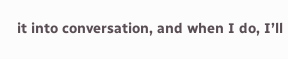it into conversation, and when I do, I’ll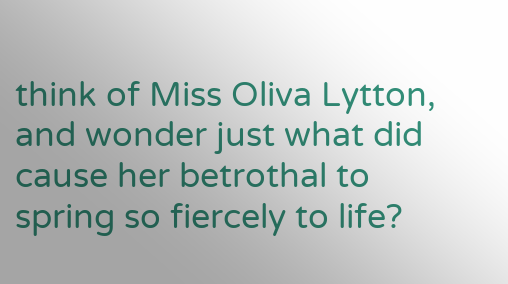think of Miss Oliva Lytton, and wonder just what did cause her betrothal to spring so fiercely to life?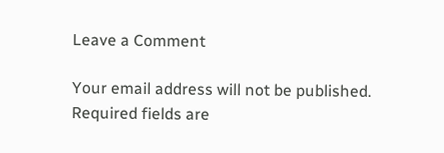Leave a Comment

Your email address will not be published. Required fields are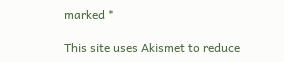marked *

This site uses Akismet to reduce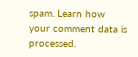spam. Learn how your comment data is processed.